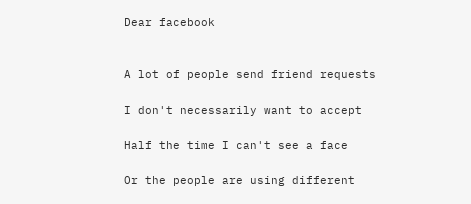Dear facebook


A lot of people send friend requests

I don't necessarily want to accept

Half the time I can't see a face

Or the people are using different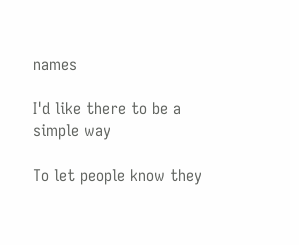names

I'd like there to be a simple way

To let people know they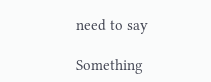need to say

Something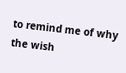to remind me of why the wish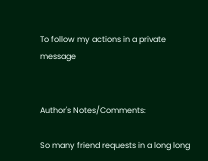To follow my actions in a private message


Author's Notes/Comments:

So many friend requests in a long long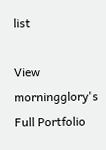list

View morningglory's Full Portfolio